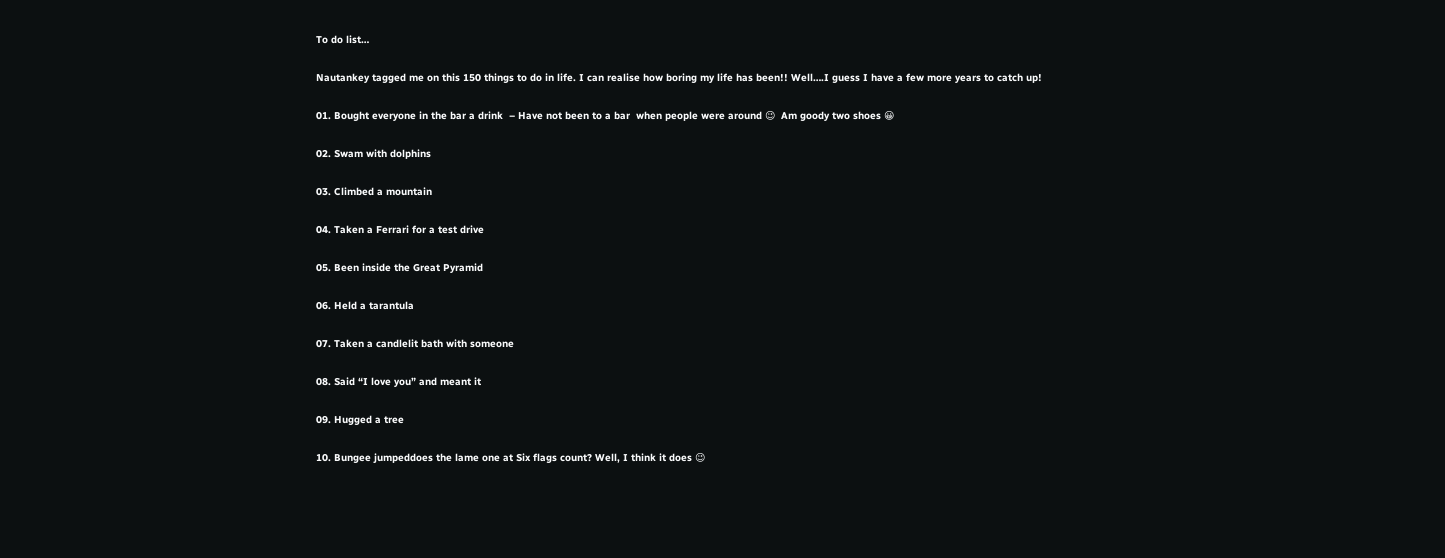To do list…

Nautankey tagged me on this 150 things to do in life. I can realise how boring my life has been!! Well….I guess I have a few more years to catch up!

01. Bought everyone in the bar a drink  – Have not been to a bar  when people were around 😉  Am goody two shoes 😀

02. Swam with dolphins

03. Climbed a mountain

04. Taken a Ferrari for a test drive

05. Been inside the Great Pyramid

06. Held a tarantula

07. Taken a candlelit bath with someone

08. Said “I love you” and meant it

09. Hugged a tree

10. Bungee jumpeddoes the lame one at Six flags count? Well, I think it does 😉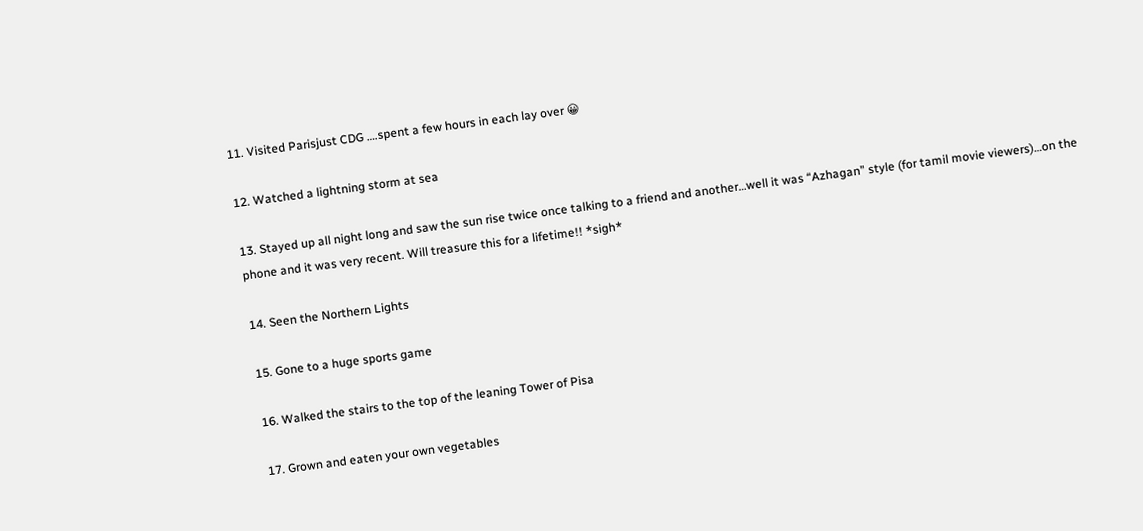11. Visited Parisjust CDG ….spent a few hours in each lay over 😀

12. Watched a lightning storm at sea

13. Stayed up all night long and saw the sun rise twice once talking to a friend and another…well it was “Azhagan” style (for tamil movie viewers)…on the phone and it was very recent. Will treasure this for a lifetime!! *sigh*

14. Seen the Northern Lights

15. Gone to a huge sports game

16. Walked the stairs to the top of the leaning Tower of Pisa

17. Grown and eaten your own vegetables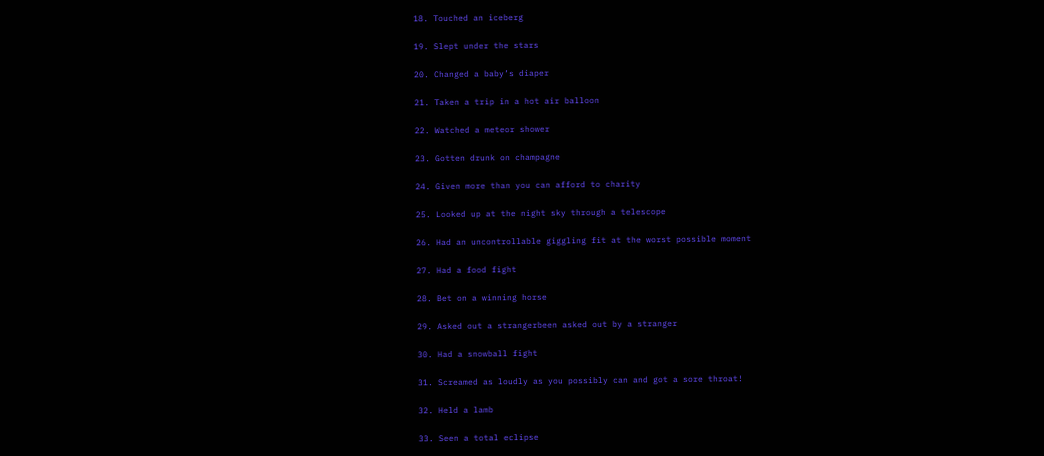18. Touched an iceberg

19. Slept under the stars

20. Changed a baby’s diaper

21. Taken a trip in a hot air balloon

22. Watched a meteor shower

23. Gotten drunk on champagne

24. Given more than you can afford to charity

25. Looked up at the night sky through a telescope

26. Had an uncontrollable giggling fit at the worst possible moment

27. Had a food fight

28. Bet on a winning horse

29. Asked out a strangerbeen asked out by a stranger

30. Had a snowball fight

31. Screamed as loudly as you possibly can and got a sore throat!

32. Held a lamb

33. Seen a total eclipse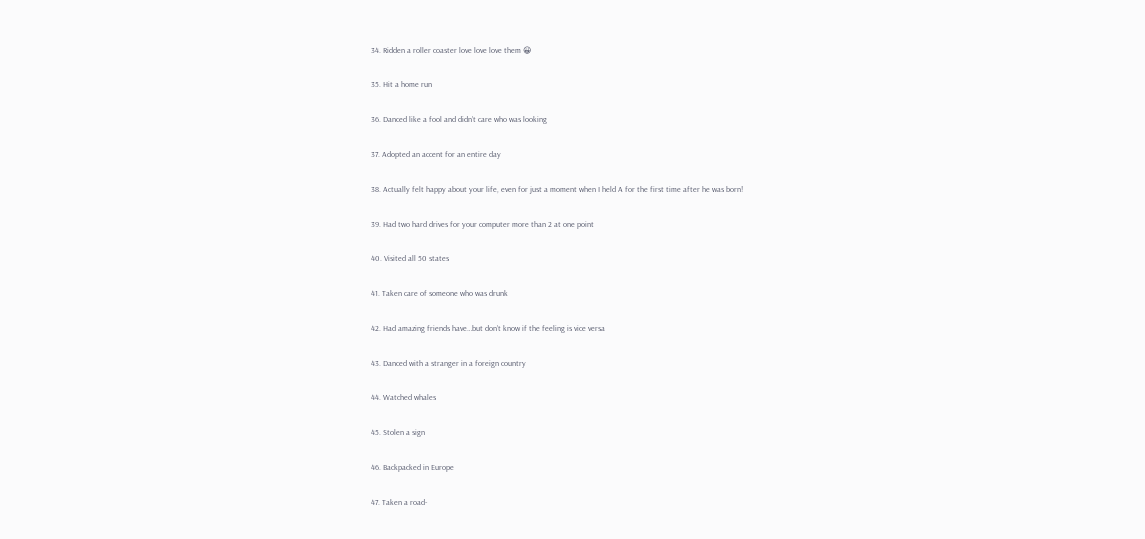34. Ridden a roller coaster love love love them 😀

35. Hit a home run

36. Danced like a fool and didn’t care who was looking

37. Adopted an accent for an entire day

38. Actually felt happy about your life, even for just a moment when I held A for the first time after he was born!

39. Had two hard drives for your computer more than 2 at one point

40. Visited all 50 states

41. Taken care of someone who was drunk

42. Had amazing friends have…but don’t know if the feeling is vice versa

43. Danced with a stranger in a foreign country

44. Watched whales

45. Stolen a sign

46. Backpacked in Europe

47. Taken a road-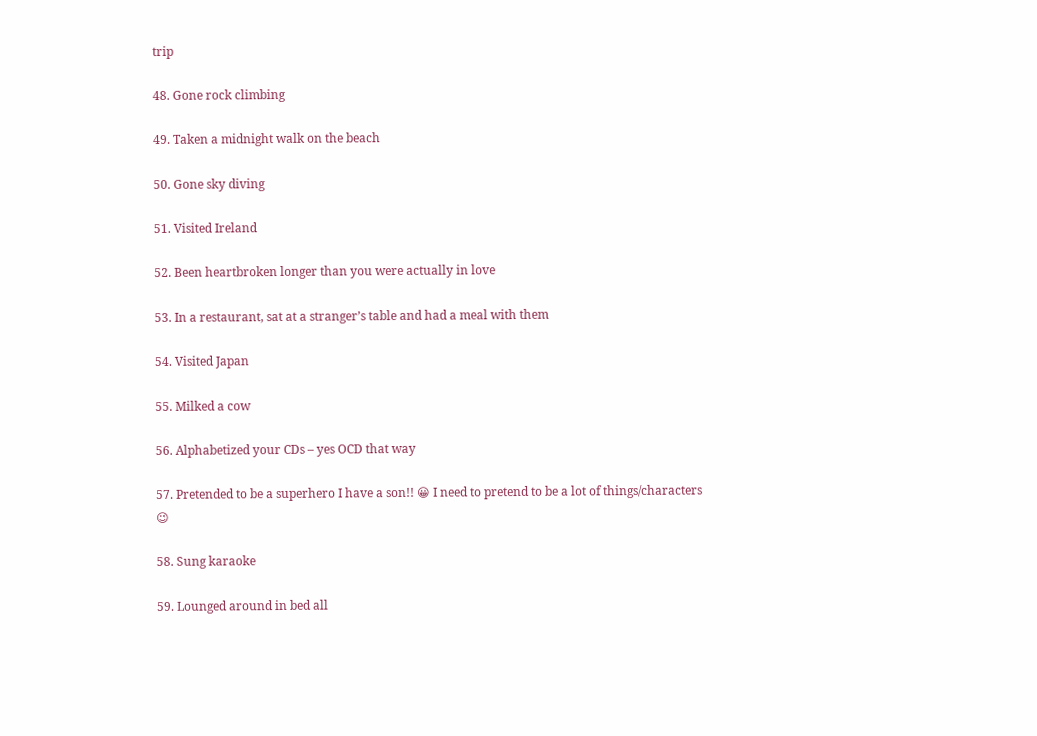trip

48. Gone rock climbing

49. Taken a midnight walk on the beach

50. Gone sky diving

51. Visited Ireland

52. Been heartbroken longer than you were actually in love

53. In a restaurant, sat at a stranger’s table and had a meal with them

54. Visited Japan

55. Milked a cow

56. Alphabetized your CDs – yes OCD that way

57. Pretended to be a superhero I have a son!! 😀 I need to pretend to be a lot of things/characters 😉

58. Sung karaoke

59. Lounged around in bed all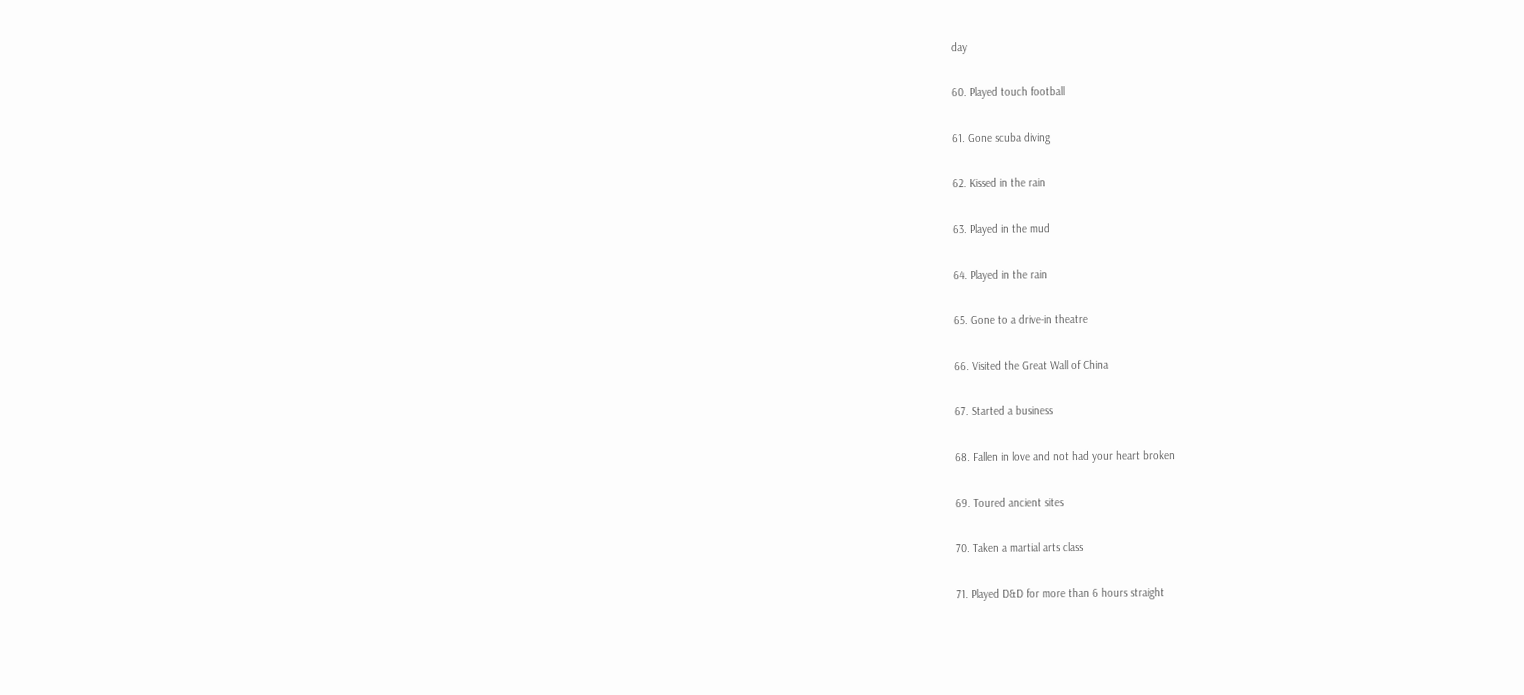day

60. Played touch football

61. Gone scuba diving

62. Kissed in the rain

63. Played in the mud

64. Played in the rain

65. Gone to a drive-in theatre

66. Visited the Great Wall of China

67. Started a business

68. Fallen in love and not had your heart broken

69. Toured ancient sites

70. Taken a martial arts class

71. Played D&D for more than 6 hours straight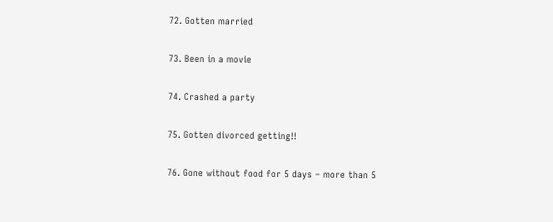72. Gotten married

73. Been in a movie

74. Crashed a party

75. Gotten divorced getting!!

76. Gone without food for 5 days – more than 5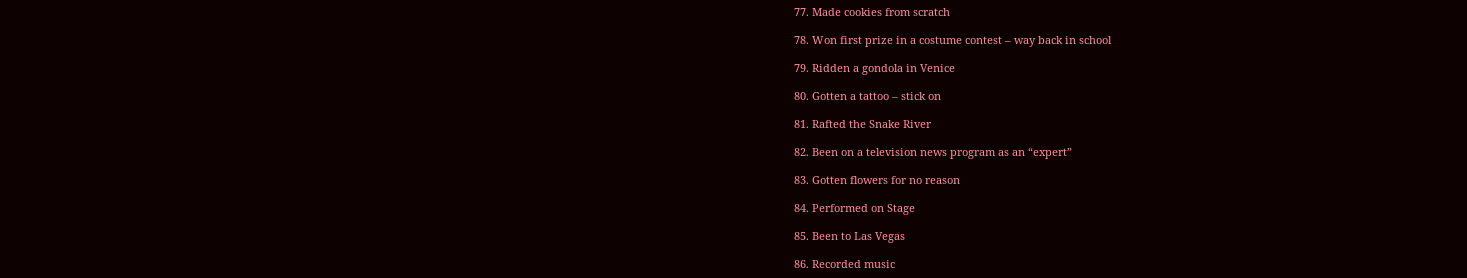77. Made cookies from scratch

78. Won first prize in a costume contest – way back in school

79. Ridden a gondola in Venice

80. Gotten a tattoo – stick on

81. Rafted the Snake River

82. Been on a television news program as an “expert”

83. Gotten flowers for no reason

84. Performed on Stage

85. Been to Las Vegas

86. Recorded music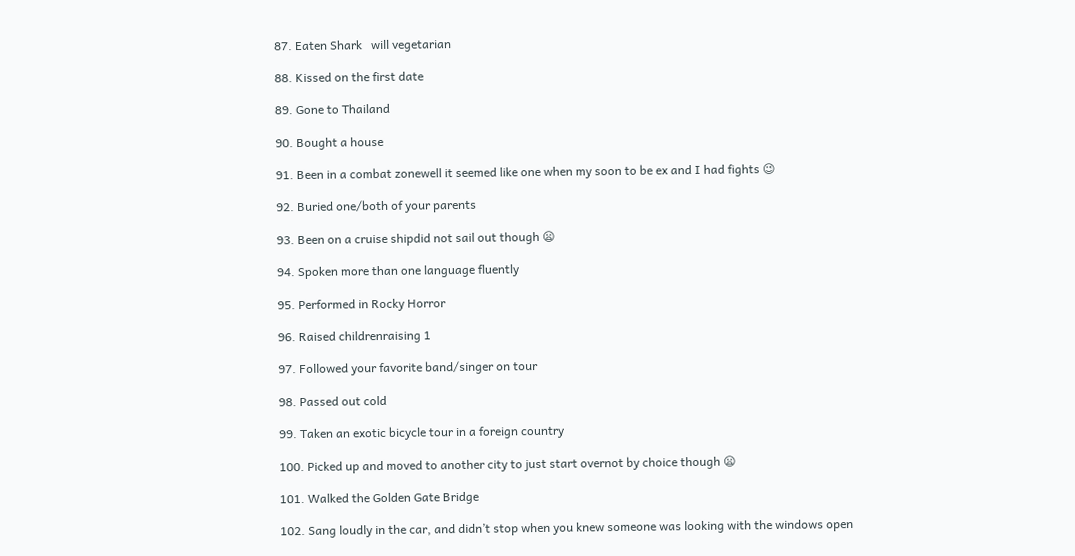87. Eaten Shark   will vegetarian

88. Kissed on the first date

89. Gone to Thailand

90. Bought a house

91. Been in a combat zonewell it seemed like one when my soon to be ex and I had fights 😉

92. Buried one/both of your parents

93. Been on a cruise shipdid not sail out though 😦

94. Spoken more than one language fluently

95. Performed in Rocky Horror

96. Raised childrenraising 1

97. Followed your favorite band/singer on tour

98. Passed out cold

99. Taken an exotic bicycle tour in a foreign country

100. Picked up and moved to another city to just start overnot by choice though 😦

101. Walked the Golden Gate Bridge

102. Sang loudly in the car, and didn’t stop when you knew someone was looking with the windows open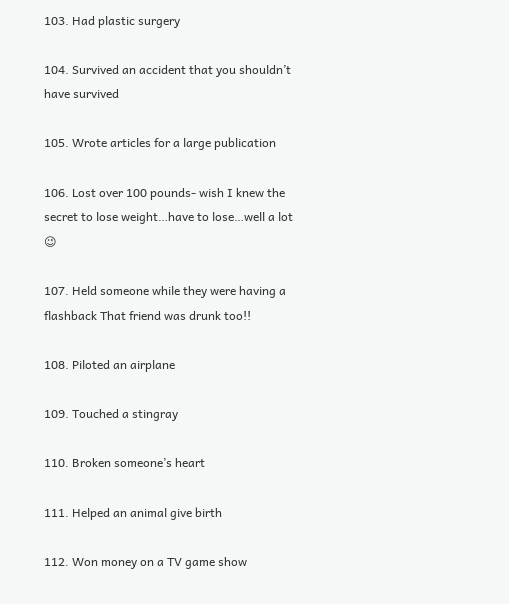103. Had plastic surgery

104. Survived an accident that you shouldn’t have survived

105. Wrote articles for a large publication

106. Lost over 100 pounds- wish I knew the secret to lose weight…have to lose…well a lot 😉

107. Held someone while they were having a flashback That friend was drunk too!!

108. Piloted an airplane

109. Touched a stingray

110. Broken someone’s heart

111. Helped an animal give birth

112. Won money on a TV game show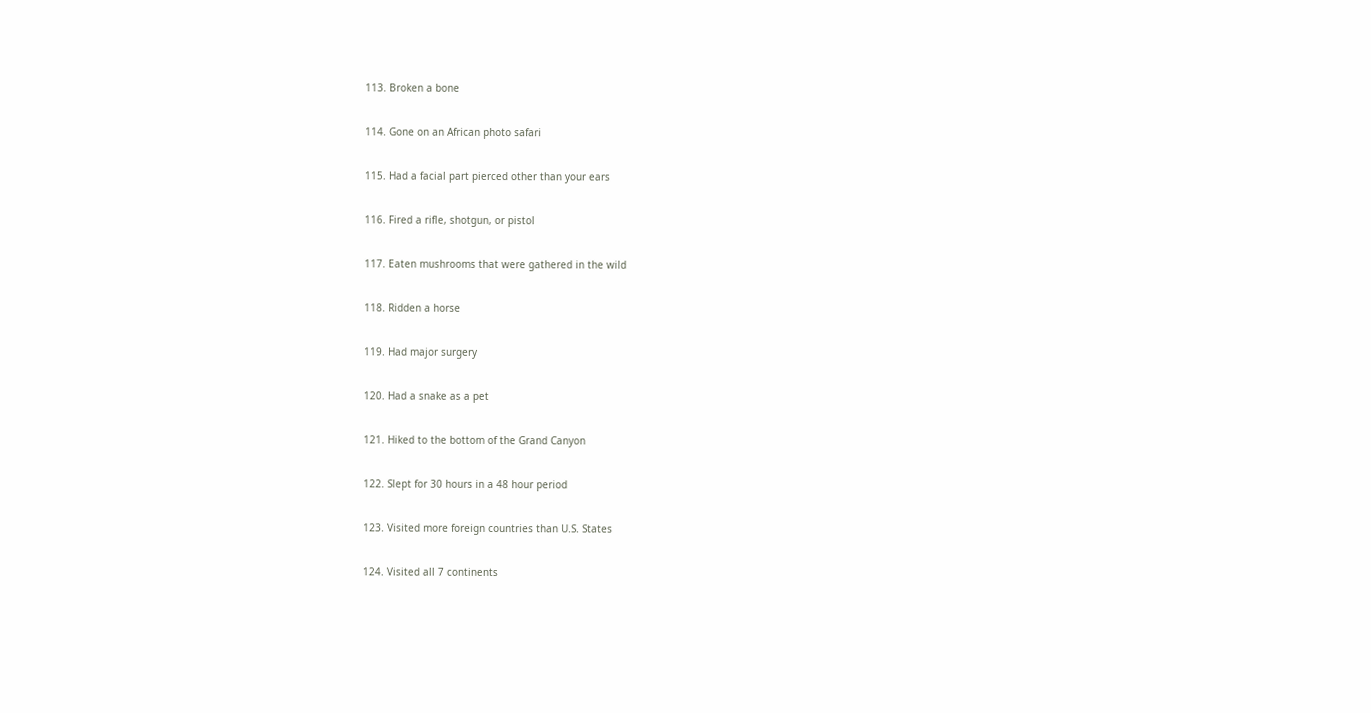113. Broken a bone

114. Gone on an African photo safari

115. Had a facial part pierced other than your ears

116. Fired a rifle, shotgun, or pistol

117. Eaten mushrooms that were gathered in the wild

118. Ridden a horse

119. Had major surgery

120. Had a snake as a pet

121. Hiked to the bottom of the Grand Canyon

122. Slept for 30 hours in a 48 hour period

123. Visited more foreign countries than U.S. States

124. Visited all 7 continents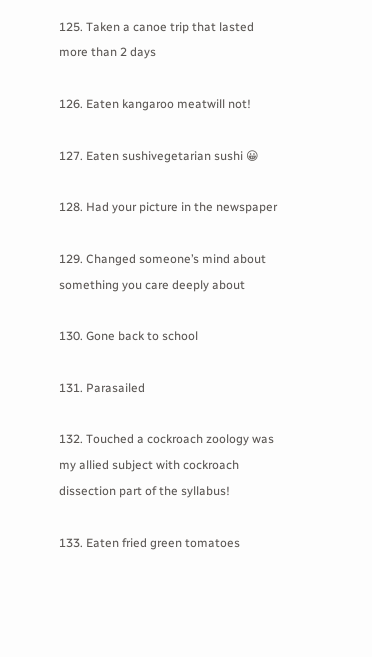125. Taken a canoe trip that lasted more than 2 days

126. Eaten kangaroo meatwill not!

127. Eaten sushivegetarian sushi 😀

128. Had your picture in the newspaper

129. Changed someone’s mind about something you care deeply about

130. Gone back to school

131. Parasailed

132. Touched a cockroach zoology was my allied subject with cockroach dissection part of the syllabus!

133. Eaten fried green tomatoes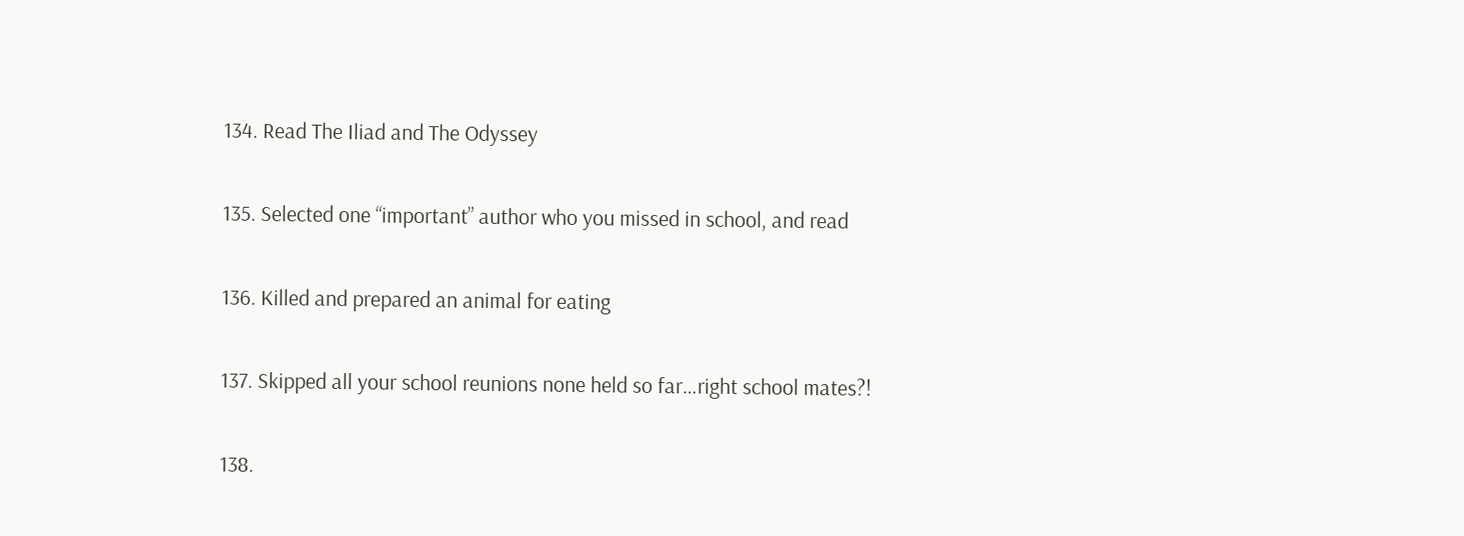134. Read The Iliad and The Odyssey

135. Selected one “important” author who you missed in school, and read

136. Killed and prepared an animal for eating

137. Skipped all your school reunions none held so far…right school mates?!

138.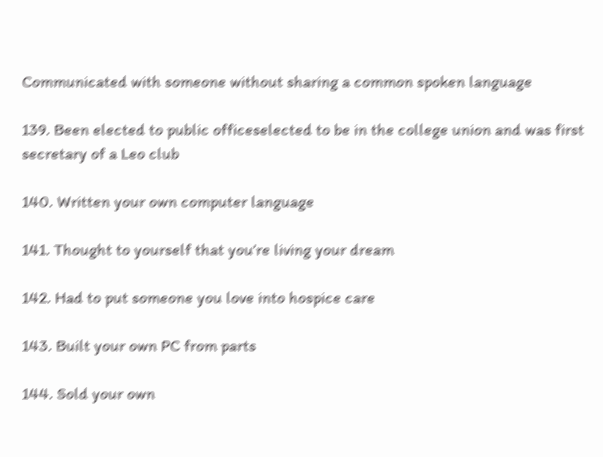Communicated with someone without sharing a common spoken language

139. Been elected to public officeselected to be in the college union and was first secretary of a Leo club

140. Written your own computer language

141. Thought to yourself that you’re living your dream

142. Had to put someone you love into hospice care

143. Built your own PC from parts

144. Sold your own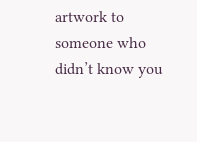artwork to someone who didn’t know you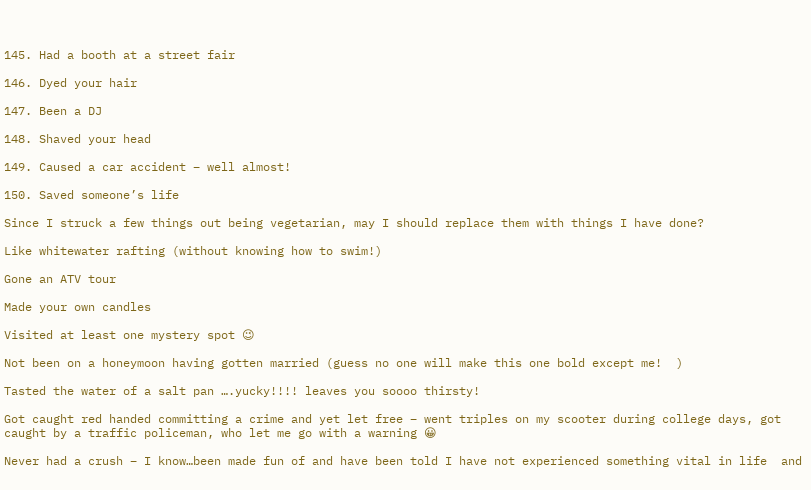145. Had a booth at a street fair

146. Dyed your hair

147. Been a DJ

148. Shaved your head

149. Caused a car accident – well almost!

150. Saved someone’s life

Since I struck a few things out being vegetarian, may I should replace them with things I have done?

Like whitewater rafting (without knowing how to swim!)

Gone an ATV tour

Made your own candles

Visited at least one mystery spot 😉

Not been on a honeymoon having gotten married (guess no one will make this one bold except me!  )

Tasted the water of a salt pan ….yucky!!!! leaves you soooo thirsty!

Got caught red handed committing a crime and yet let free – went triples on my scooter during college days, got caught by a traffic policeman, who let me go with a warning 😀

Never had a crush – I know…been made fun of and have been told I have not experienced something vital in life  and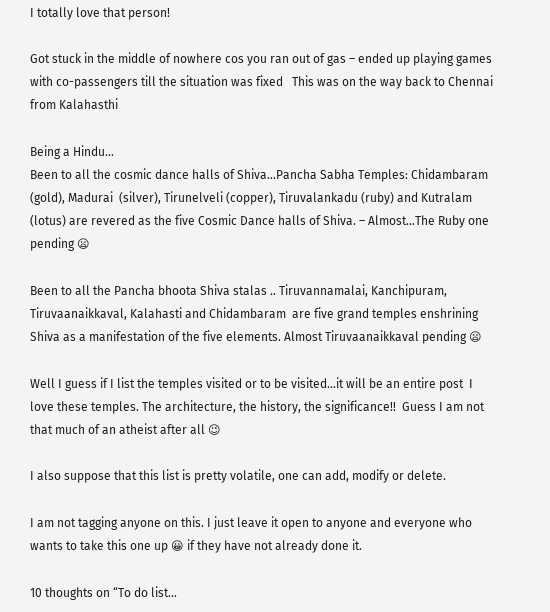I totally love that person!

Got stuck in the middle of nowhere cos you ran out of gas – ended up playing games with co-passengers till the situation was fixed   This was on the way back to Chennai from Kalahasthi

Being a Hindu…
Been to all the cosmic dance halls of Shiva…Pancha Sabha Temples: Chidambaram (gold), Madurai  (silver), Tirunelveli (copper), Tiruvalankadu (ruby) and Kutralam  (lotus) are revered as the five Cosmic Dance halls of Shiva. – Almost…The Ruby one pending 😦

Been to all the Pancha bhoota Shiva stalas .. Tiruvannamalai, Kanchipuram, Tiruvaanaikkaval, Kalahasti and Chidambaram  are five grand temples enshrining Shiva as a manifestation of the five elements. Almost Tiruvaanaikkaval pending 😦

Well I guess if I list the temples visited or to be visited…it will be an entire post  I love these temples. The architecture, the history, the significance!!  Guess I am not that much of an atheist after all 😉

I also suppose that this list is pretty volatile, one can add, modify or delete.

I am not tagging anyone on this. I just leave it open to anyone and everyone who wants to take this one up 😀 if they have not already done it.

10 thoughts on “To do list…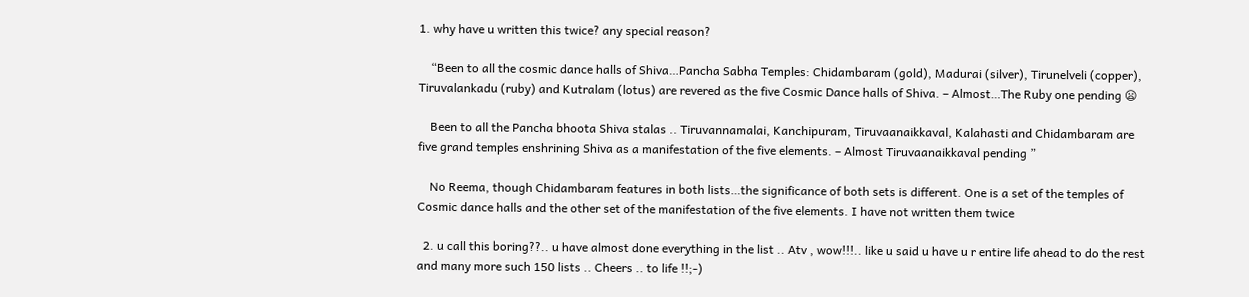1. why have u written this twice? any special reason?

    “Been to all the cosmic dance halls of Shiva…Pancha Sabha Temples: Chidambaram (gold), Madurai (silver), Tirunelveli (copper), Tiruvalankadu (ruby) and Kutralam (lotus) are revered as the five Cosmic Dance halls of Shiva. – Almost…The Ruby one pending 😦

    Been to all the Pancha bhoota Shiva stalas .. Tiruvannamalai, Kanchipuram, Tiruvaanaikkaval, Kalahasti and Chidambaram are five grand temples enshrining Shiva as a manifestation of the five elements. – Almost Tiruvaanaikkaval pending ”

    No Reema, though Chidambaram features in both lists…the significance of both sets is different. One is a set of the temples of Cosmic dance halls and the other set of the manifestation of the five elements. I have not written them twice

  2. u call this boring??.. u have almost done everything in the list .. Atv , wow!!!.. like u said u have u r entire life ahead to do the rest and many more such 150 lists .. Cheers .. to life !!;-)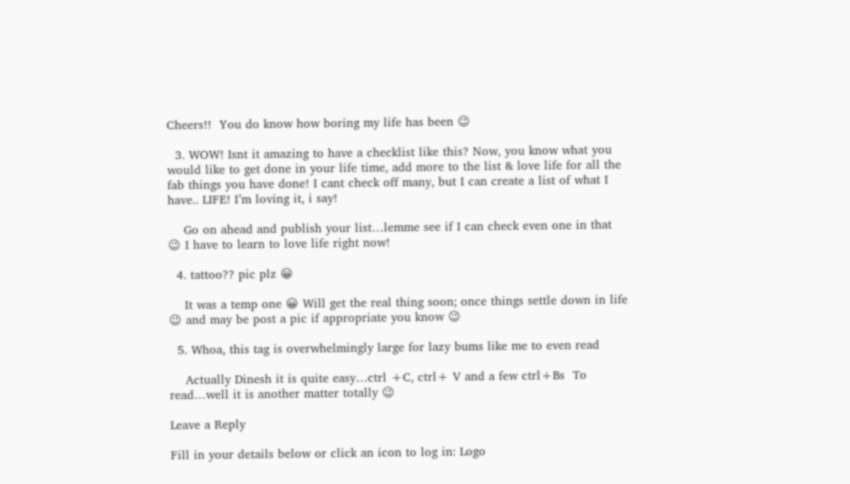Cheers!!  You do know how boring my life has been 😉

  3. WOW! Isnt it amazing to have a checklist like this? Now, you know what you would like to get done in your life time, add more to the list & love life for all the fab things you have done! I cant check off many, but I can create a list of what I have.. LIFE! I’m loving it, i say!

    Go on ahead and publish your list…lemme see if I can check even one in that  😉 I have to learn to love life right now!

  4. tattoo?? pic plz 😀

    It was a temp one 😀 Will get the real thing soon; once things settle down in life 😉 and may be post a pic if appropriate you know 😉

  5. Whoa, this tag is overwhelmingly large for lazy bums like me to even read

    Actually Dinesh it is quite easy…ctrl +C, ctrl+ V and a few ctrl+Bs  To read…well it is another matter totally 😉

Leave a Reply

Fill in your details below or click an icon to log in: Logo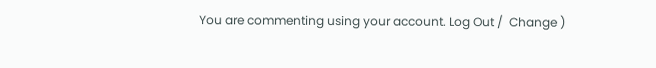You are commenting using your account. Log Out /  Change )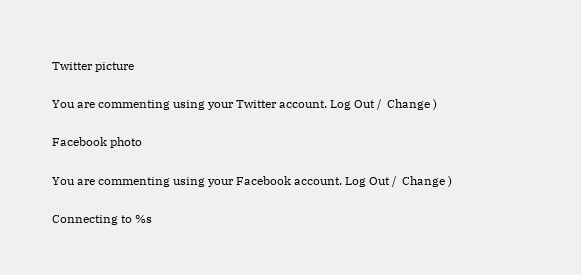Twitter picture

You are commenting using your Twitter account. Log Out /  Change )

Facebook photo

You are commenting using your Facebook account. Log Out /  Change )

Connecting to %s